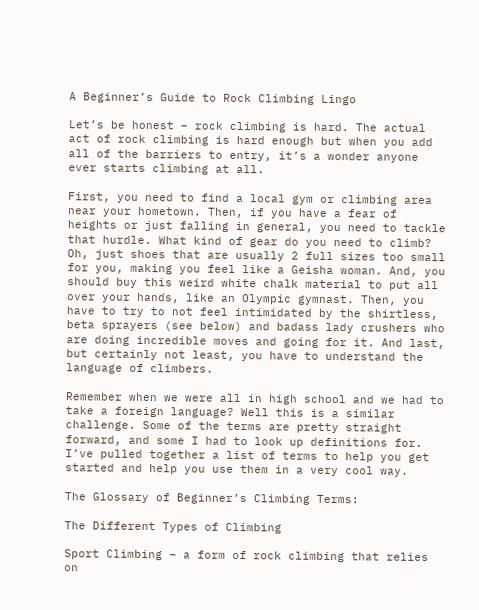A Beginner’s Guide to Rock Climbing Lingo

Let’s be honest – rock climbing is hard. The actual act of rock climbing is hard enough but when you add all of the barriers to entry, it’s a wonder anyone ever starts climbing at all.

First, you need to find a local gym or climbing area near your hometown. Then, if you have a fear of heights or just falling in general, you need to tackle that hurdle. What kind of gear do you need to climb? Oh, just shoes that are usually 2 full sizes too small for you, making you feel like a Geisha woman. And, you should buy this weird white chalk material to put all over your hands, like an Olympic gymnast. Then, you have to try to not feel intimidated by the shirtless, beta sprayers (see below) and badass lady crushers who are doing incredible moves and going for it. And last, but certainly not least, you have to understand the language of climbers.

Remember when we were all in high school and we had to take a foreign language? Well this is a similar challenge. Some of the terms are pretty straight forward, and some I had to look up definitions for. I’ve pulled together a list of terms to help you get started and help you use them in a very cool way.

The Glossary of Beginner’s Climbing Terms:

The Different Types of Climbing

Sport Climbing – a form of rock climbing that relies on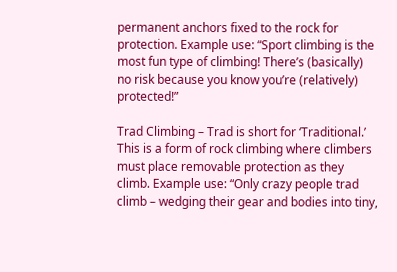permanent anchors fixed to the rock for protection. Example use: “Sport climbing is the most fun type of climbing! There’s (basically) no risk because you know you’re (relatively) protected!”

Trad Climbing – Trad is short for ‘Traditional.’ This is a form of rock climbing where climbers must place removable protection as they climb. Example use: “Only crazy people trad climb – wedging their gear and bodies into tiny,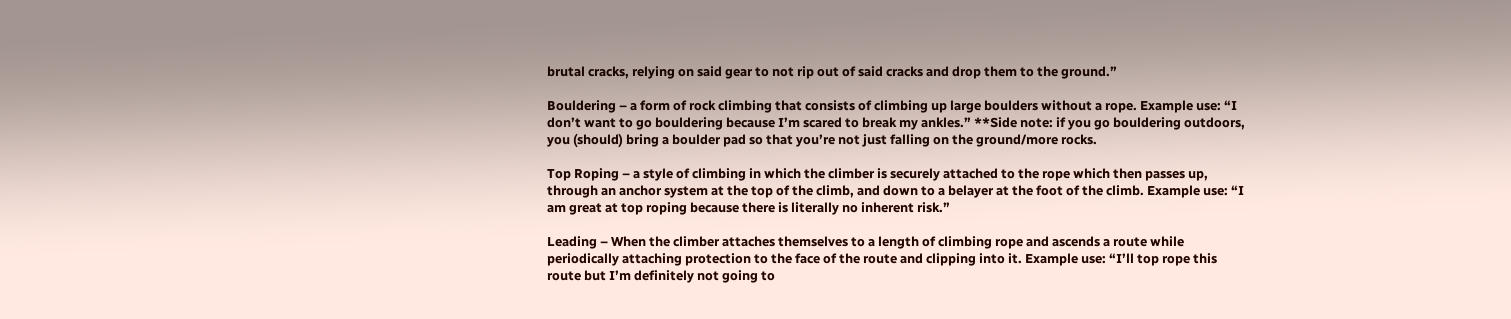brutal cracks, relying on said gear to not rip out of said cracks and drop them to the ground.”

Bouldering – a form of rock climbing that consists of climbing up large boulders without a rope. Example use: “I don’t want to go bouldering because I’m scared to break my ankles.” **Side note: if you go bouldering outdoors, you (should) bring a boulder pad so that you’re not just falling on the ground/more rocks.

Top Roping – a style of climbing in which the climber is securely attached to the rope which then passes up, through an anchor system at the top of the climb, and down to a belayer at the foot of the climb. Example use: “I am great at top roping because there is literally no inherent risk.”

Leading – When the climber attaches themselves to a length of climbing rope and ascends a route while periodically attaching protection to the face of the route and clipping into it. Example use: “I’ll top rope this route but I’m definitely not going to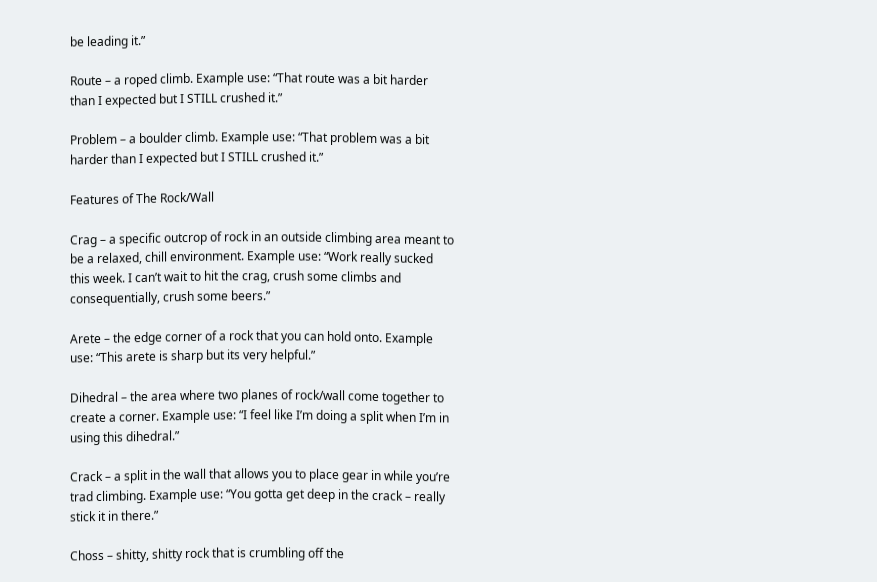be leading it.”

Route – a roped climb. Example use: “That route was a bit harder than I expected but I STILL crushed it.”

Problem – a boulder climb. Example use: “That problem was a bit harder than I expected but I STILL crushed it.”

Features of The Rock/Wall

Crag – a specific outcrop of rock in an outside climbing area meant to be a relaxed, chill environment. Example use: “Work really sucked this week. I can’t wait to hit the crag, crush some climbs and consequentially, crush some beers.”

Arete – the edge corner of a rock that you can hold onto. Example use: “This arete is sharp but its very helpful.”

Dihedral – the area where two planes of rock/wall come together to create a corner. Example use: “I feel like I’m doing a split when I’m in using this dihedral.”

Crack – a split in the wall that allows you to place gear in while you’re trad climbing. Example use: “You gotta get deep in the crack – really stick it in there.”

Choss – shitty, shitty rock that is crumbling off the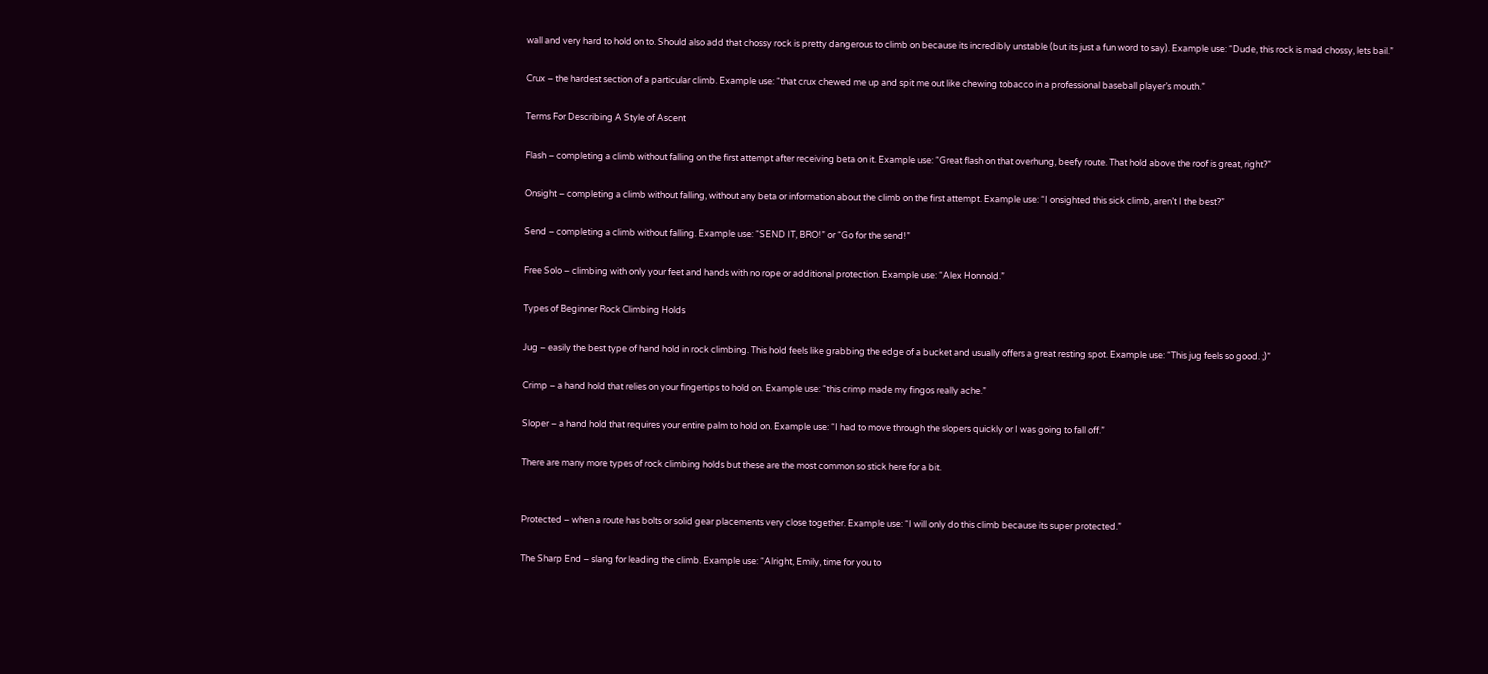wall and very hard to hold on to. Should also add that chossy rock is pretty dangerous to climb on because its incredibly unstable (but its just a fun word to say). Example use: “Dude, this rock is mad chossy, lets bail.”

Crux – the hardest section of a particular climb. Example use: “that crux chewed me up and spit me out like chewing tobacco in a professional baseball player’s mouth.”

Terms For Describing A Style of Ascent

Flash – completing a climb without falling on the first attempt after receiving beta on it. Example use: “Great flash on that overhung, beefy route. That hold above the roof is great, right?”

Onsight – completing a climb without falling, without any beta or information about the climb on the first attempt. Example use: “I onsighted this sick climb, aren’t I the best?”

Send – completing a climb without falling. Example use: “SEND IT, BRO!” or “Go for the send!”

Free Solo – climbing with only your feet and hands with no rope or additional protection. Example use: “Alex Honnold.”

Types of Beginner Rock Climbing Holds

Jug – easily the best type of hand hold in rock climbing. This hold feels like grabbing the edge of a bucket and usually offers a great resting spot. Example use: “This jug feels so good. ;)”

Crimp – a hand hold that relies on your fingertips to hold on. Example use: “this crimp made my fingos really ache.”

Sloper – a hand hold that requires your entire palm to hold on. Example use: “I had to move through the slopers quickly or I was going to fall off.”

There are many more types of rock climbing holds but these are the most common so stick here for a bit.


Protected – when a route has bolts or solid gear placements very close together. Example use: “I will only do this climb because its super protected.”

The Sharp End – slang for leading the climb. Example use: “Alright, Emily, time for you to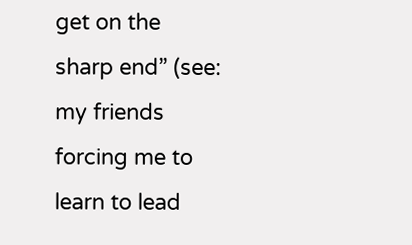get on the sharp end” (see: my friends forcing me to learn to lead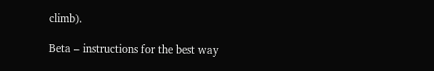climb).

Beta – instructions for the best way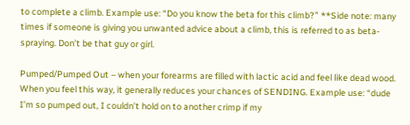to complete a climb. Example use: “Do you know the beta for this climb?” **Side note: many times if someone is giving you unwanted advice about a climb, this is referred to as beta-spraying. Don’t be that guy or girl.

Pumped/Pumped Out – when your forearms are filled with lactic acid and feel like dead wood. When you feel this way, it generally reduces your chances of SENDING. Example use: “dude I’m so pumped out, I couldn’t hold on to another crimp if my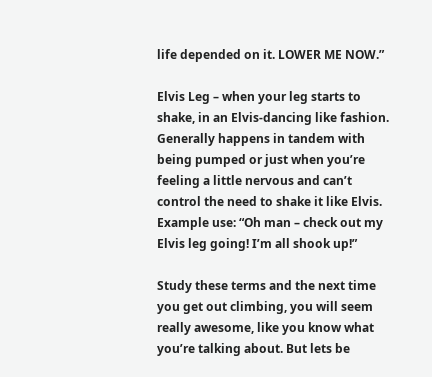life depended on it. LOWER ME NOW.”

Elvis Leg – when your leg starts to shake, in an Elvis-dancing like fashion. Generally happens in tandem with being pumped or just when you’re feeling a little nervous and can’t control the need to shake it like Elvis. Example use: “Oh man – check out my Elvis leg going! I’m all shook up!”

Study these terms and the next time you get out climbing, you will seem really awesome, like you know what you’re talking about. But lets be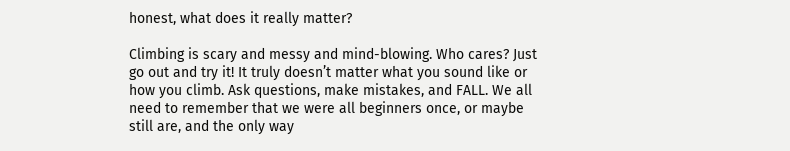honest, what does it really matter?

Climbing is scary and messy and mind-blowing. Who cares? Just go out and try it! It truly doesn’t matter what you sound like or how you climb. Ask questions, make mistakes, and FALL. We all need to remember that we were all beginners once, or maybe still are, and the only way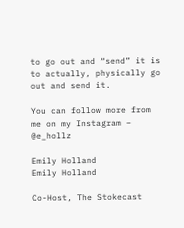to go out and “send” it is to actually, physically go out and send it.

You can follow more from me on my Instagram – @e_hollz

Emily Holland
Emily Holland

Co-Host, The Stokecast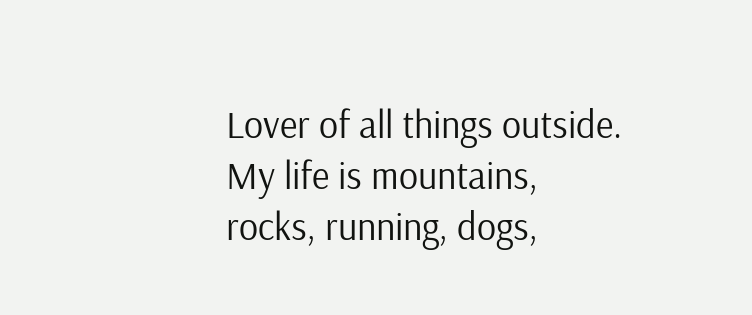Lover of all things outside. My life is mountains, rocks, running, dogs,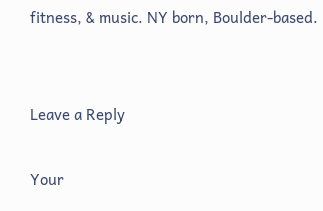fitness, & music. NY born, Boulder-based.


Leave a Reply

Your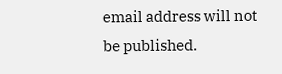email address will not be published.